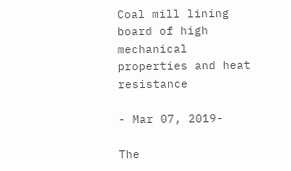Coal mill lining board of high mechanical properties and heat resistance

- Mar 07, 2019-

The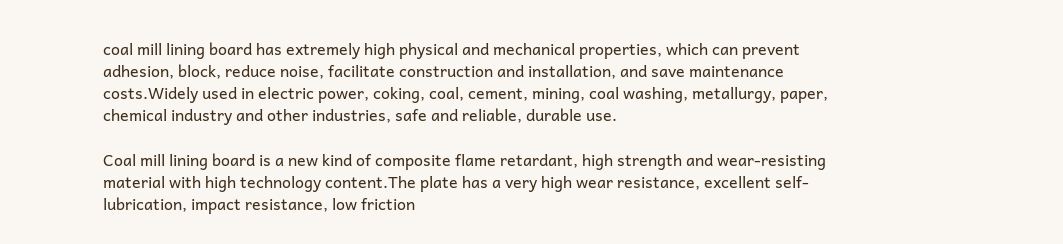coal mill lining board has extremely high physical and mechanical properties, which can prevent adhesion, block, reduce noise, facilitate construction and installation, and save maintenance costs.Widely used in electric power, coking, coal, cement, mining, coal washing, metallurgy, paper, chemical industry and other industries, safe and reliable, durable use.

Coal mill lining board is a new kind of composite flame retardant, high strength and wear-resisting material with high technology content.The plate has a very high wear resistance, excellent self-lubrication, impact resistance, low friction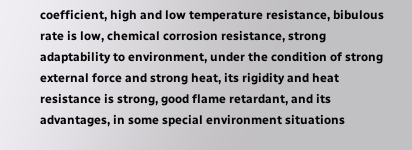coefficient, high and low temperature resistance, bibulous rate is low, chemical corrosion resistance, strong adaptability to environment, under the condition of strong external force and strong heat, its rigidity and heat resistance is strong, good flame retardant, and its advantages, in some special environment situations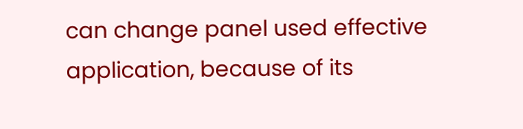can change panel used effective application, because of its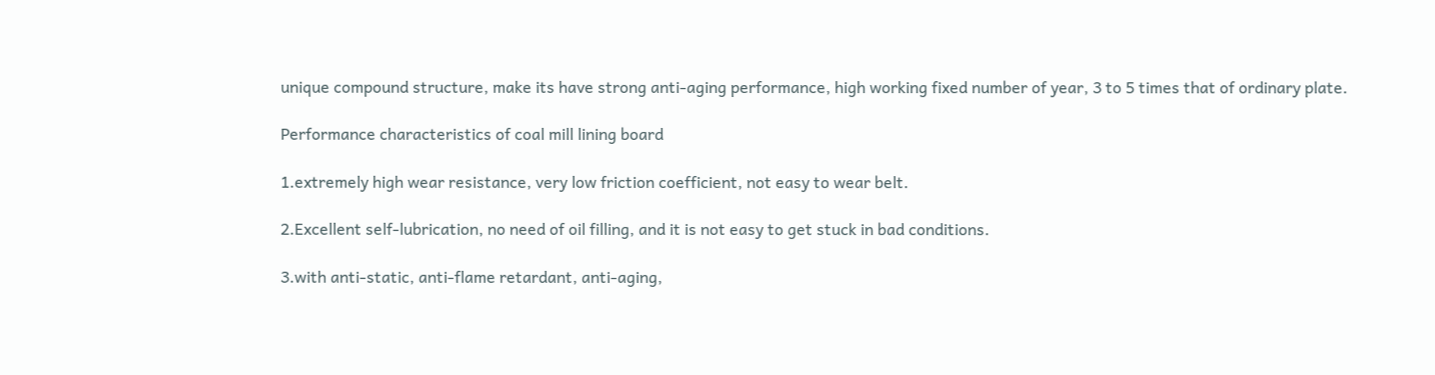unique compound structure, make its have strong anti-aging performance, high working fixed number of year, 3 to 5 times that of ordinary plate.

Performance characteristics of coal mill lining board

1.extremely high wear resistance, very low friction coefficient, not easy to wear belt.

2.Excellent self-lubrication, no need of oil filling, and it is not easy to get stuck in bad conditions.

3.with anti-static, anti-flame retardant, anti-aging,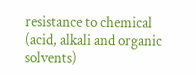resistance to chemical (acid, alkali and organic solvents)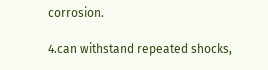corrosion.

4.can withstand repeated shocks,